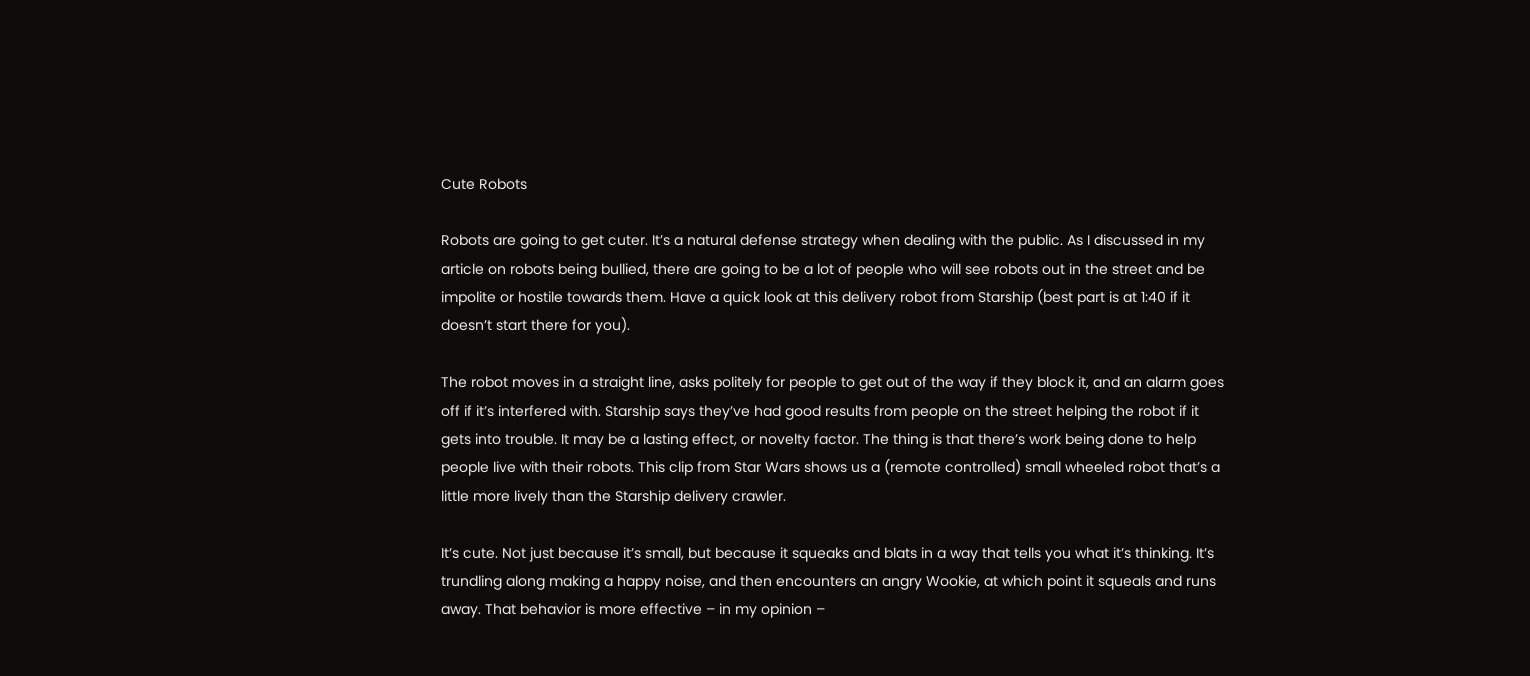Cute Robots

Robots are going to get cuter. It’s a natural defense strategy when dealing with the public. As I discussed in my article on robots being bullied, there are going to be a lot of people who will see robots out in the street and be impolite or hostile towards them. Have a quick look at this delivery robot from Starship (best part is at 1:40 if it doesn’t start there for you).

The robot moves in a straight line, asks politely for people to get out of the way if they block it, and an alarm goes off if it’s interfered with. Starship says they’ve had good results from people on the street helping the robot if it gets into trouble. It may be a lasting effect, or novelty factor. The thing is that there’s work being done to help people live with their robots. This clip from Star Wars shows us a (remote controlled) small wheeled robot that’s a little more lively than the Starship delivery crawler.

It’s cute. Not just because it’s small, but because it squeaks and blats in a way that tells you what it’s thinking. It’s trundling along making a happy noise, and then encounters an angry Wookie, at which point it squeals and runs away. That behavior is more effective – in my opinion –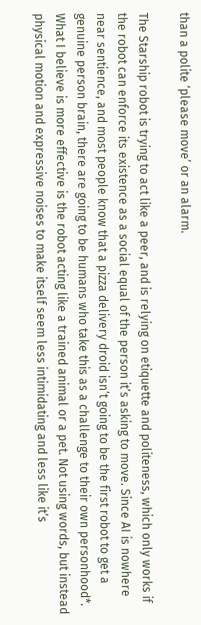than a polite ‘please move’ or an alarm.

The Starship robot is trying to act like a peer, and is relying on etiquette and politeness, which only works if the robot can enforce its existence as a social equal of the person it’s asking to move. Since AI is nowhere near sentience, and most people know that a pizza delivery droid isn’t going to be the first robot to get a genuine person brain, there are going to be humans who take this as a challenge to their own personhood*. What I believe is more effective is the robot acting like a trained animal or a pet. Not using words, but instead physical motion and expressive noises to make itself seem less intimidating and less like it’s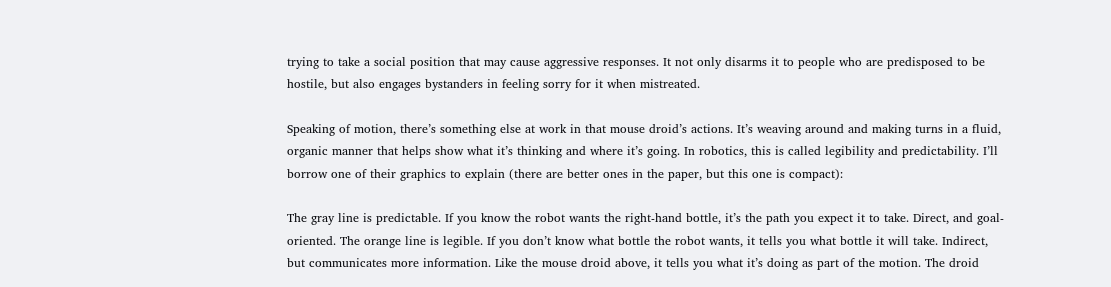trying to take a social position that may cause aggressive responses. It not only disarms it to people who are predisposed to be hostile, but also engages bystanders in feeling sorry for it when mistreated.

Speaking of motion, there’s something else at work in that mouse droid’s actions. It’s weaving around and making turns in a fluid, organic manner that helps show what it’s thinking and where it’s going. In robotics, this is called legibility and predictability. I’ll borrow one of their graphics to explain (there are better ones in the paper, but this one is compact):

The gray line is predictable. If you know the robot wants the right-hand bottle, it’s the path you expect it to take. Direct, and goal-oriented. The orange line is legible. If you don’t know what bottle the robot wants, it tells you what bottle it will take. Indirect, but communicates more information. Like the mouse droid above, it tells you what it’s doing as part of the motion. The droid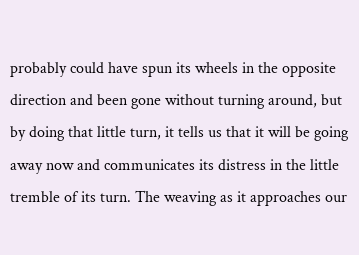probably could have spun its wheels in the opposite direction and been gone without turning around, but by doing that little turn, it tells us that it will be going away now and communicates its distress in the little tremble of its turn. The weaving as it approaches our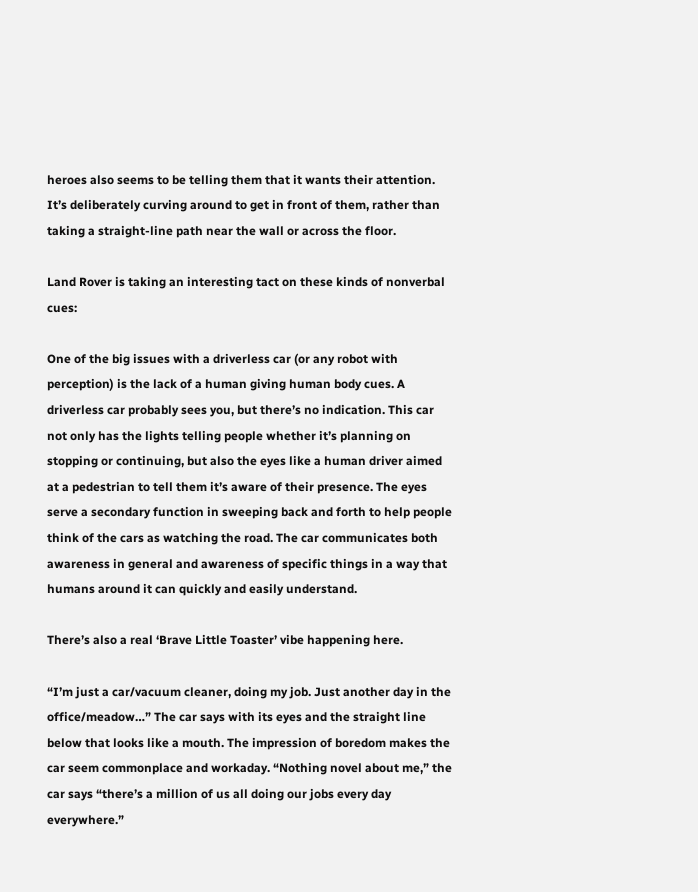heroes also seems to be telling them that it wants their attention. It’s deliberately curving around to get in front of them, rather than taking a straight-line path near the wall or across the floor.

Land Rover is taking an interesting tact on these kinds of nonverbal cues:

One of the big issues with a driverless car (or any robot with perception) is the lack of a human giving human body cues. A driverless car probably sees you, but there’s no indication. This car not only has the lights telling people whether it’s planning on stopping or continuing, but also the eyes like a human driver aimed at a pedestrian to tell them it’s aware of their presence. The eyes serve a secondary function in sweeping back and forth to help people think of the cars as watching the road. The car communicates both awareness in general and awareness of specific things in a way that humans around it can quickly and easily understand.

There’s also a real ‘Brave Little Toaster’ vibe happening here.

“I’m just a car/vacuum cleaner, doing my job. Just another day in the office/meadow…” The car says with its eyes and the straight line below that looks like a mouth. The impression of boredom makes the car seem commonplace and workaday. “Nothing novel about me,” the car says “there’s a million of us all doing our jobs every day everywhere.”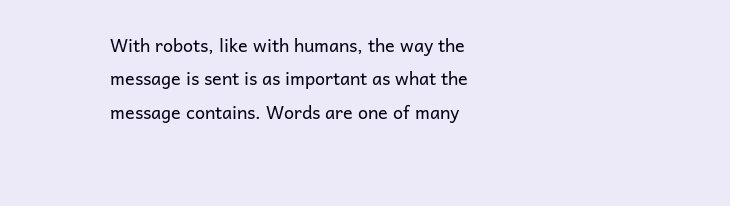With robots, like with humans, the way the message is sent is as important as what the message contains. Words are one of many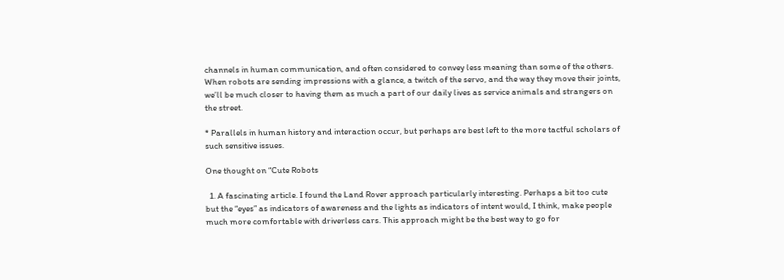channels in human communication, and often considered to convey less meaning than some of the others. When robots are sending impressions with a glance, a twitch of the servo, and the way they move their joints, we’ll be much closer to having them as much a part of our daily lives as service animals and strangers on the street.

* Parallels in human history and interaction occur, but perhaps are best left to the more tactful scholars of such sensitive issues.

One thought on “Cute Robots

  1. A fascinating article. I found the Land Rover approach particularly interesting. Perhaps a bit too cute but the “eyes” as indicators of awareness and the lights as indicators of intent would, I think, make people much more comfortable with driverless cars. This approach might be the best way to go for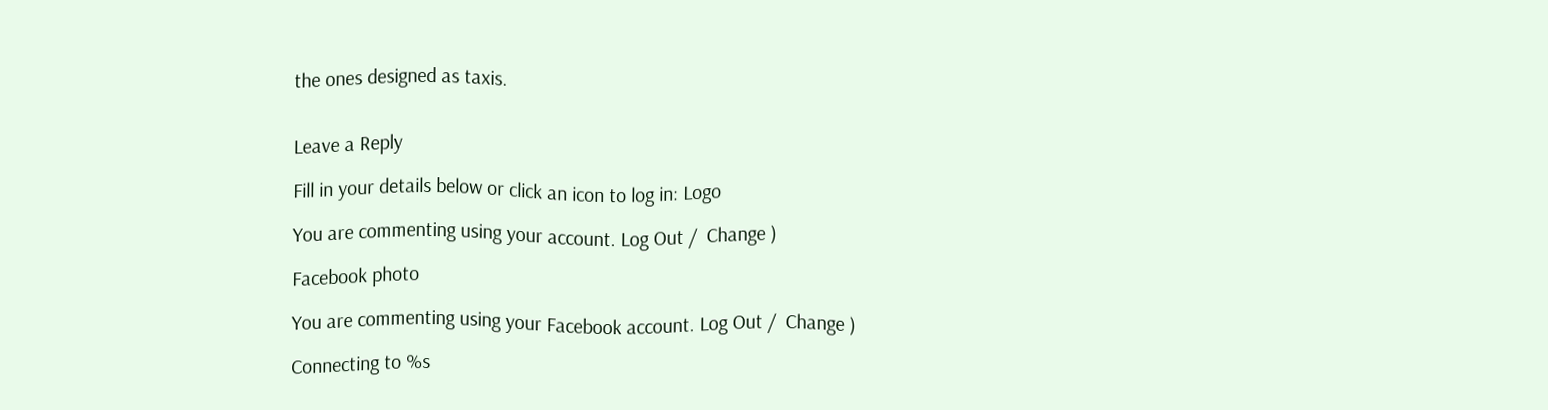the ones designed as taxis.


Leave a Reply

Fill in your details below or click an icon to log in: Logo

You are commenting using your account. Log Out /  Change )

Facebook photo

You are commenting using your Facebook account. Log Out /  Change )

Connecting to %s